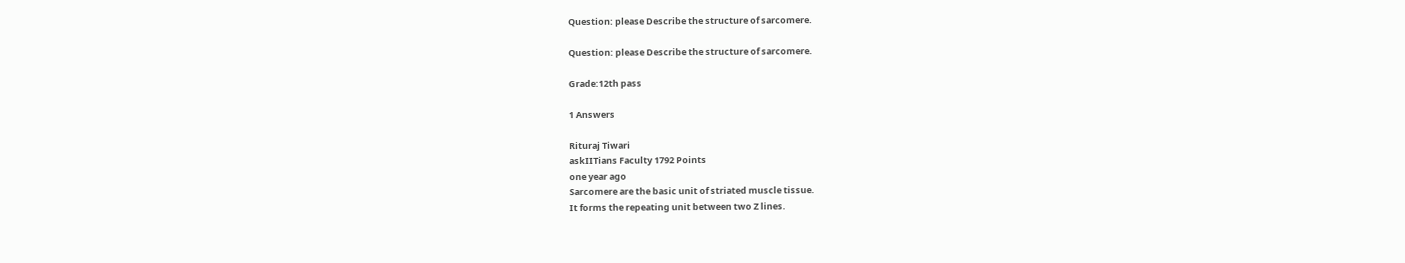Question: please Describe the structure of sarcomere.

Question: please Describe the structure of sarcomere.

Grade:12th pass

1 Answers

Rituraj Tiwari
askIITians Faculty 1792 Points
one year ago
Sarcomere are the basic unit of striated muscle tissue.
It forms the repeating unit between two Z lines.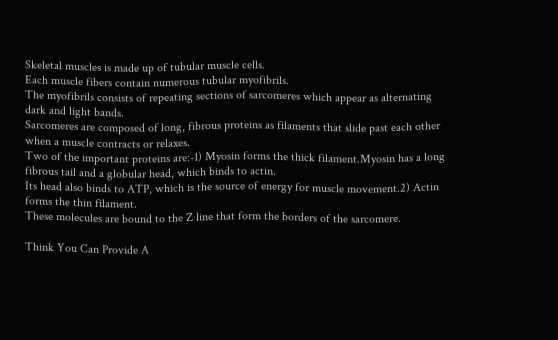Skeletal muscles is made up of tubular muscle cells.
Each muscle fibers contain numerous tubular myofibrils.
The myofibrils consists of repeating sections of sarcomeres which appear as alternating dark and light bands.
Sarcomeres are composed of long, fibrous proteins as filaments that slide past each other when a muscle contracts or relaxes.
Two of the important proteins are:-1) Myosin forms the thick filament.Myosin has a long fibrous tail and a globular head, which binds to actin.
Its head also binds to ATP, which is the source of energy for muscle movement.2) Actin forms the thin filament.
These molecules are bound to the Z line that form the borders of the sarcomere.

Think You Can Provide A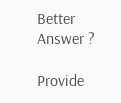Better Answer ?

Provide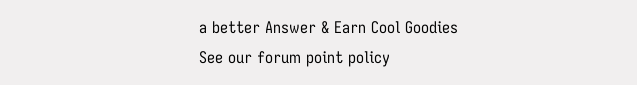a better Answer & Earn Cool Goodies See our forum point policy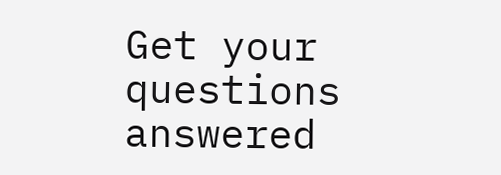Get your questions answered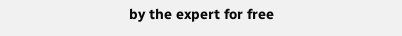by the expert for free